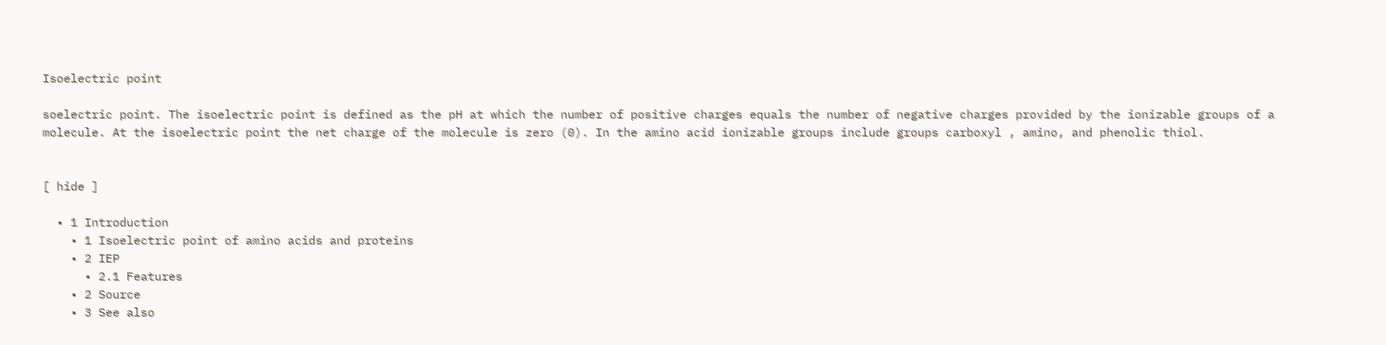Isoelectric point

soelectric point. The isoelectric point is defined as the pH at which the number of positive charges equals the number of negative charges provided by the ionizable groups of a molecule. At the isoelectric point the net charge of the molecule is zero (0). In the amino acid ionizable groups include groups carboxyl , amino, and phenolic thiol.


[ hide ]

  • 1 Introduction
    • 1 Isoelectric point of amino acids and proteins
    • 2 IEP
      • 2.1 Features
    • 2 Source
    • 3 See also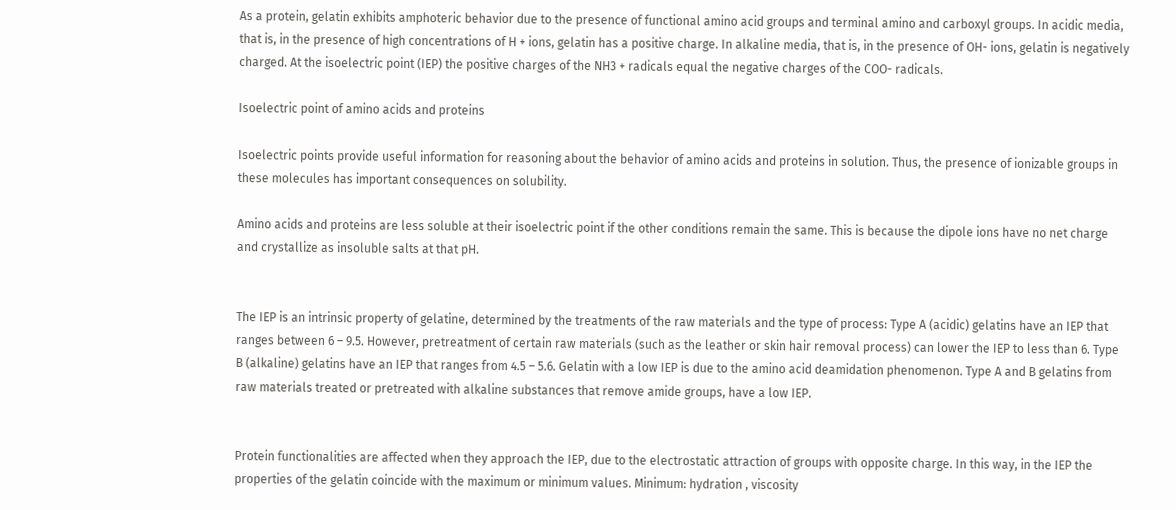As a protein, gelatin exhibits amphoteric behavior due to the presence of functional amino acid groups and terminal amino and carboxyl groups. In acidic media, that is, in the presence of high concentrations of H + ions, gelatin has a positive charge. In alkaline media, that is, in the presence of OH- ions, gelatin is negatively charged. At the isoelectric point (IEP) the positive charges of the NH3 + radicals equal the negative charges of the COO- radicals.

Isoelectric point of amino acids and proteins

Isoelectric points provide useful information for reasoning about the behavior of amino acids and proteins in solution. Thus, the presence of ionizable groups in these molecules has important consequences on solubility.

Amino acids and proteins are less soluble at their isoelectric point if the other conditions remain the same. This is because the dipole ions have no net charge and crystallize as insoluble salts at that pH.


The IEP is an intrinsic property of gelatine, determined by the treatments of the raw materials and the type of process: Type A (acidic) gelatins have an IEP that ranges between 6 – 9.5. However, pretreatment of certain raw materials (such as the leather or skin hair removal process) can lower the IEP to less than 6. Type B (alkaline) gelatins have an IEP that ranges from 4.5 – 5.6. Gelatin with a low IEP is due to the amino acid deamidation phenomenon. Type A and B gelatins from raw materials treated or pretreated with alkaline substances that remove amide groups, have a low IEP.


Protein functionalities are affected when they approach the IEP, due to the electrostatic attraction of groups with opposite charge. In this way, in the IEP the properties of the gelatin coincide with the maximum or minimum values. Minimum: hydration , viscosity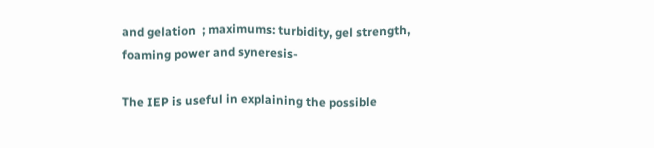and gelation  ; maximums: turbidity, gel strength, foaming power and syneresis-

The IEP is useful in explaining the possible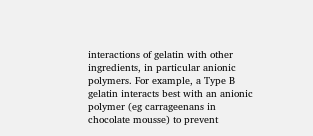interactions of gelatin with other ingredients, in particular anionic polymers. For example, a Type B gelatin interacts best with an anionic polymer (eg carrageenans in chocolate mousse) to prevent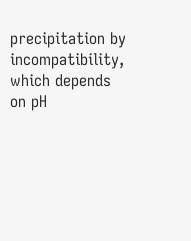precipitation by incompatibility, which depends on pH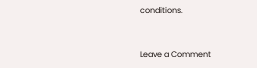conditions.


Leave a Comment